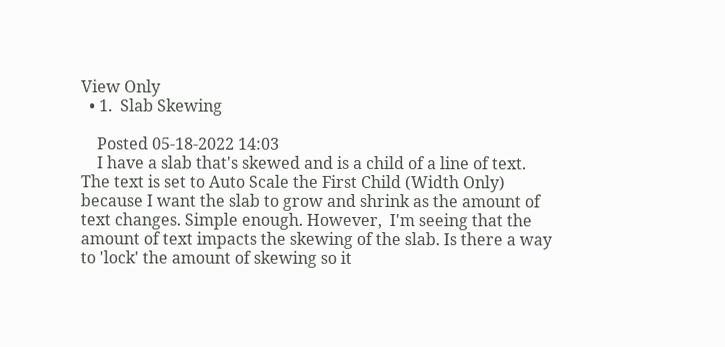View Only
  • 1.  Slab Skewing

    Posted 05-18-2022 14:03
    I have a slab that's skewed and is a child of a line of text. The text is set to Auto Scale the First Child (Width Only) because I want the slab to grow and shrink as the amount of text changes. Simple enough. However,  I'm seeing that the amount of text impacts the skewing of the slab. Is there a way to 'lock' the amount of skewing so it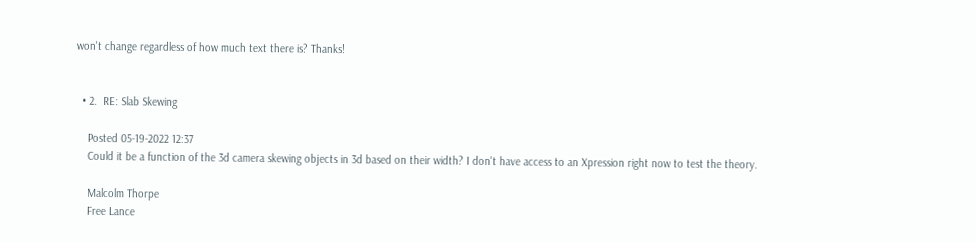won't change regardless of how much text there is? Thanks!


  • 2.  RE: Slab Skewing

    Posted 05-19-2022 12:37
    Could it be a function of the 3d camera skewing objects in 3d based on their width? I don't have access to an Xpression right now to test the theory.

    Malcolm Thorpe
    Free Lance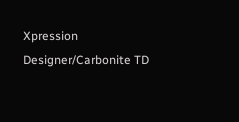Xpression Designer/Carbonite TD